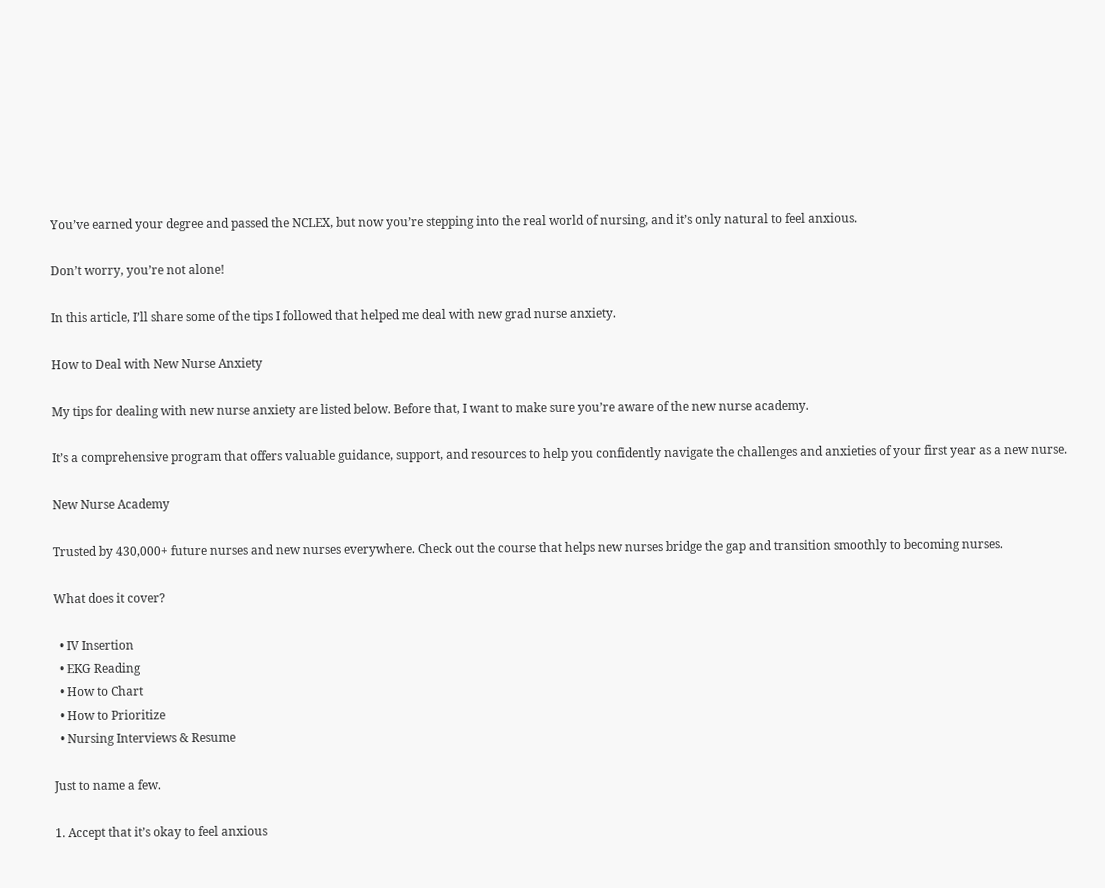You’ve earned your degree and passed the NCLEX, but now you’re stepping into the real world of nursing, and it’s only natural to feel anxious.

Don’t worry, you’re not alone!

In this article, I’ll share some of the tips I followed that helped me deal with new grad nurse anxiety.

How to Deal with New Nurse Anxiety

My tips for dealing with new nurse anxiety are listed below. Before that, I want to make sure you’re aware of the new nurse academy.

It’s a comprehensive program that offers valuable guidance, support, and resources to help you confidently navigate the challenges and anxieties of your first year as a new nurse.

New Nurse Academy

Trusted by 430,000+ future nurses and new nurses everywhere. Check out the course that helps new nurses bridge the gap and transition smoothly to becoming nurses.

What does it cover?

  • IV Insertion
  • EKG Reading
  • How to Chart
  • How to Prioritize
  • Nursing Interviews & Resume

Just to name a few.

1. Accept that it’s okay to feel anxious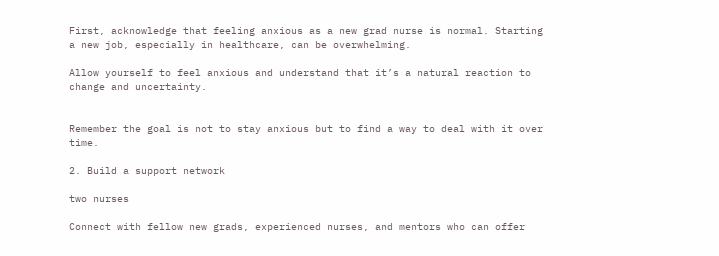First, acknowledge that feeling anxious as a new grad nurse is normal. Starting a new job, especially in healthcare, can be overwhelming.

Allow yourself to feel anxious and understand that it’s a natural reaction to change and uncertainty.


Remember the goal is not to stay anxious but to find a way to deal with it over time.

2. Build a support network

two nurses

Connect with fellow new grads, experienced nurses, and mentors who can offer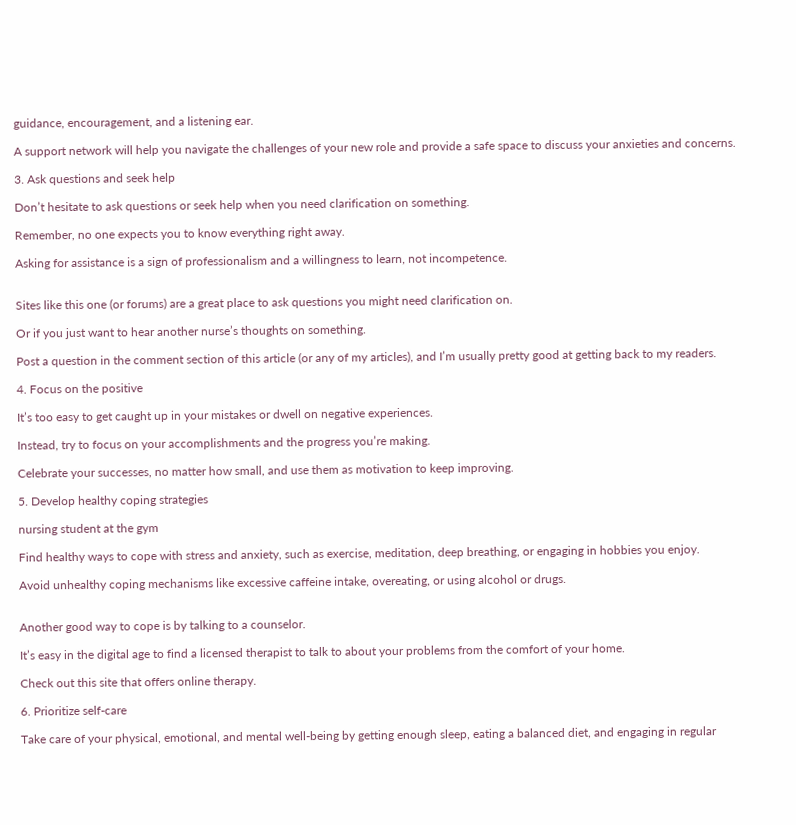guidance, encouragement, and a listening ear.

A support network will help you navigate the challenges of your new role and provide a safe space to discuss your anxieties and concerns.

3. Ask questions and seek help

Don’t hesitate to ask questions or seek help when you need clarification on something.

Remember, no one expects you to know everything right away.

Asking for assistance is a sign of professionalism and a willingness to learn, not incompetence.


Sites like this one (or forums) are a great place to ask questions you might need clarification on.

Or if you just want to hear another nurse’s thoughts on something.

Post a question in the comment section of this article (or any of my articles), and I’m usually pretty good at getting back to my readers.

4. Focus on the positive

It’s too easy to get caught up in your mistakes or dwell on negative experiences.

Instead, try to focus on your accomplishments and the progress you’re making.

Celebrate your successes, no matter how small, and use them as motivation to keep improving.

5. Develop healthy coping strategies

nursing student at the gym

Find healthy ways to cope with stress and anxiety, such as exercise, meditation, deep breathing, or engaging in hobbies you enjoy.

Avoid unhealthy coping mechanisms like excessive caffeine intake, overeating, or using alcohol or drugs.


Another good way to cope is by talking to a counselor.

It’s easy in the digital age to find a licensed therapist to talk to about your problems from the comfort of your home.

Check out this site that offers online therapy.

6. Prioritize self-care

Take care of your physical, emotional, and mental well-being by getting enough sleep, eating a balanced diet, and engaging in regular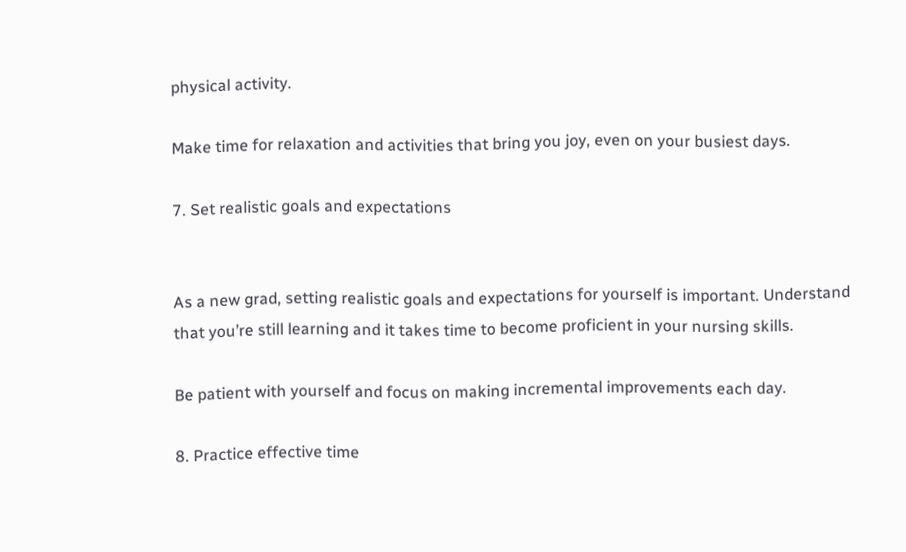physical activity.

Make time for relaxation and activities that bring you joy, even on your busiest days.

7. Set realistic goals and expectations


As a new grad, setting realistic goals and expectations for yourself is important. Understand that you’re still learning and it takes time to become proficient in your nursing skills.

Be patient with yourself and focus on making incremental improvements each day.

8. Practice effective time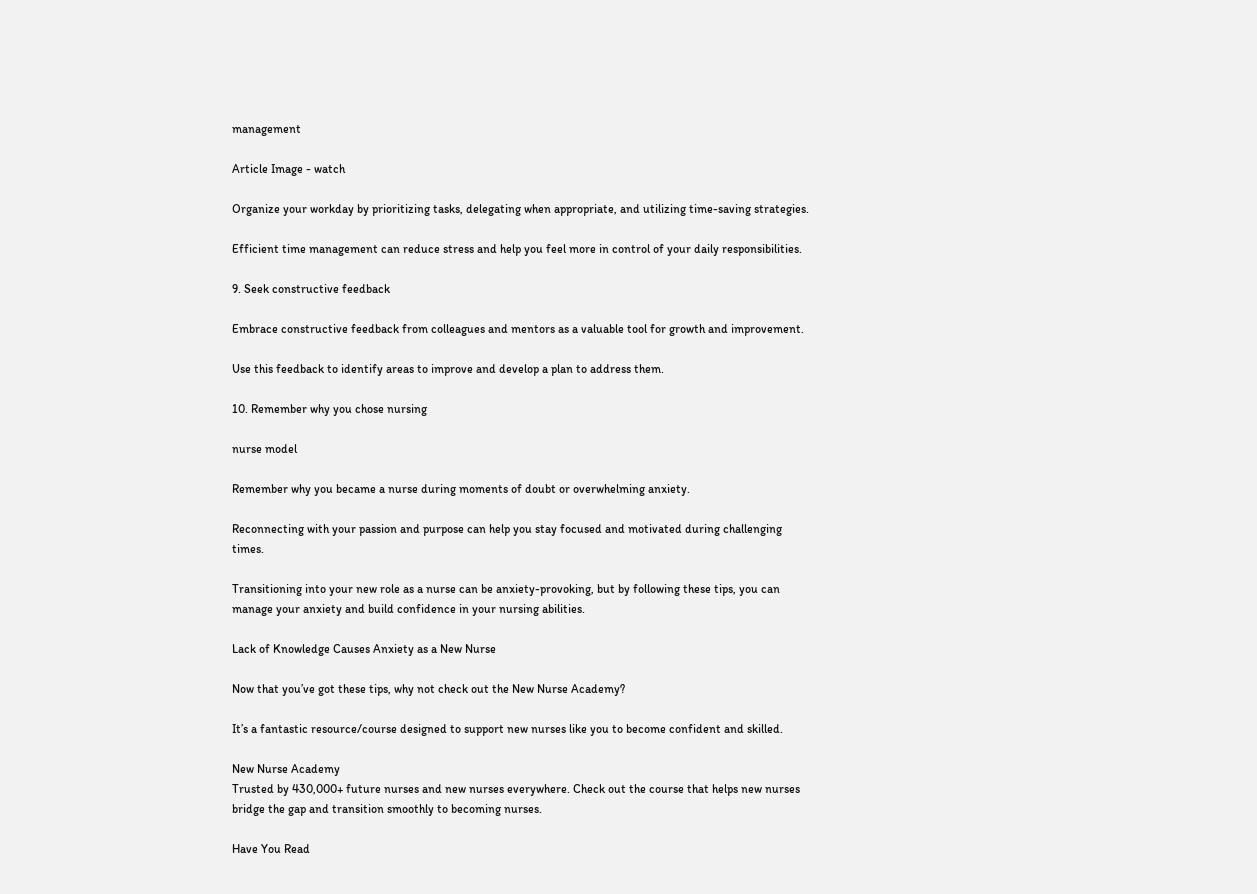management

Article Image - watch

Organize your workday by prioritizing tasks, delegating when appropriate, and utilizing time-saving strategies.

Efficient time management can reduce stress and help you feel more in control of your daily responsibilities.

9. Seek constructive feedback

Embrace constructive feedback from colleagues and mentors as a valuable tool for growth and improvement.

Use this feedback to identify areas to improve and develop a plan to address them.

10. Remember why you chose nursing

nurse model

Remember why you became a nurse during moments of doubt or overwhelming anxiety.

Reconnecting with your passion and purpose can help you stay focused and motivated during challenging times.

Transitioning into your new role as a nurse can be anxiety-provoking, but by following these tips, you can manage your anxiety and build confidence in your nursing abilities.

Lack of Knowledge Causes Anxiety as a New Nurse

Now that you’ve got these tips, why not check out the New Nurse Academy?

It’s a fantastic resource/course designed to support new nurses like you to become confident and skilled.

New Nurse Academy
Trusted by 430,000+ future nurses and new nurses everywhere. Check out the course that helps new nurses bridge the gap and transition smoothly to becoming nurses.

Have You Read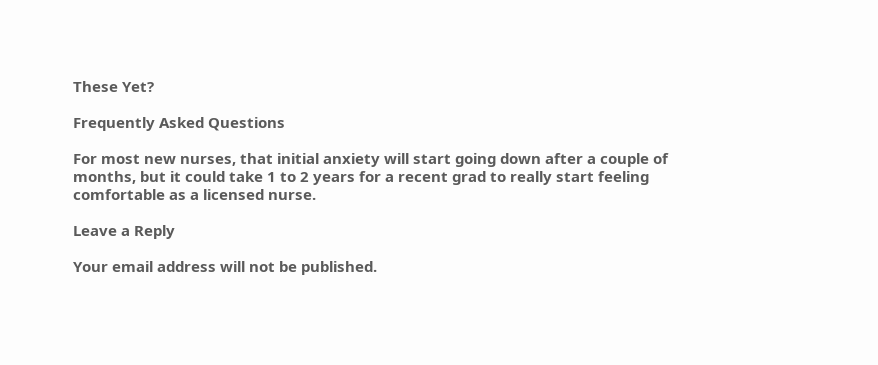These Yet?

Frequently Asked Questions

For most new nurses, that initial anxiety will start going down after a couple of months, but it could take 1 to 2 years for a recent grad to really start feeling comfortable as a licensed nurse.

Leave a Reply

Your email address will not be published.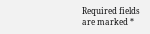Required fields are marked *